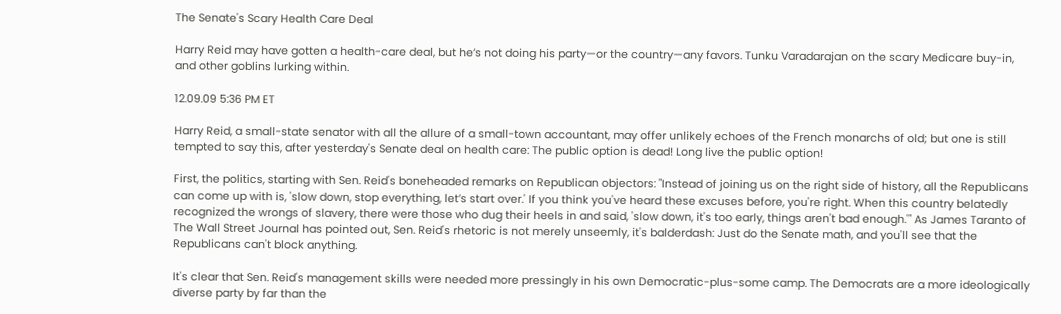The Senate's Scary Health Care Deal

Harry Reid may have gotten a health-care deal, but he’s not doing his party—or the country—any favors. Tunku Varadarajan on the scary Medicare buy-in, and other goblins lurking within.

12.09.09 5:36 PM ET

Harry Reid, a small-state senator with all the allure of a small-town accountant, may offer unlikely echoes of the French monarchs of old; but one is still tempted to say this, after yesterday's Senate deal on health care: The public option is dead! Long live the public option!

First, the politics, starting with Sen. Reid's boneheaded remarks on Republican objectors: "Instead of joining us on the right side of history, all the Republicans can come up with is, 'slow down, stop everything, let’s start over.' If you think you've heard these excuses before, you're right. When this country belatedly recognized the wrongs of slavery, there were those who dug their heels in and said, 'slow down, it's too early, things aren't bad enough.'" As James Taranto of The Wall Street Journal has pointed out, Sen. Reid's rhetoric is not merely unseemly, it's balderdash: Just do the Senate math, and you'll see that the Republicans can't block anything.

It's clear that Sen. Reid's management skills were needed more pressingly in his own Democratic-plus-some camp. The Democrats are a more ideologically diverse party by far than the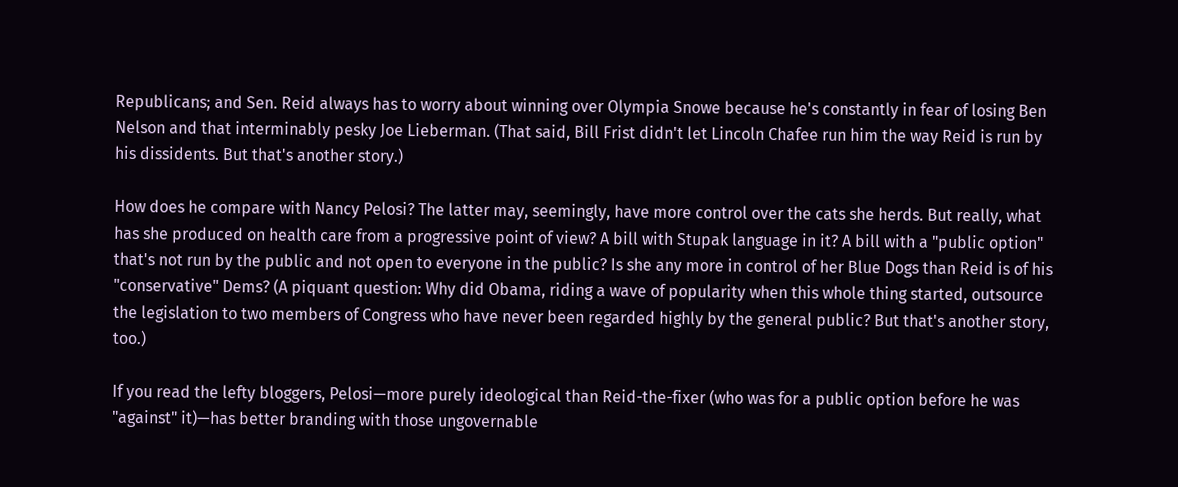Republicans; and Sen. Reid always has to worry about winning over Olympia Snowe because he's constantly in fear of losing Ben Nelson and that interminably pesky Joe Lieberman. (That said, Bill Frist didn't let Lincoln Chafee run him the way Reid is run by his dissidents. But that's another story.)

How does he compare with Nancy Pelosi? The latter may, seemingly, have more control over the cats she herds. But really, what has she produced on health care from a progressive point of view? A bill with Stupak language in it? A bill with a "public option" that's not run by the public and not open to everyone in the public? Is she any more in control of her Blue Dogs than Reid is of his "conservative" Dems? (A piquant question: Why did Obama, riding a wave of popularity when this whole thing started, outsource the legislation to two members of Congress who have never been regarded highly by the general public? But that's another story, too.)

If you read the lefty bloggers, Pelosi—more purely ideological than Reid-the-fixer (who was for a public option before he was "against" it)—has better branding with those ungovernable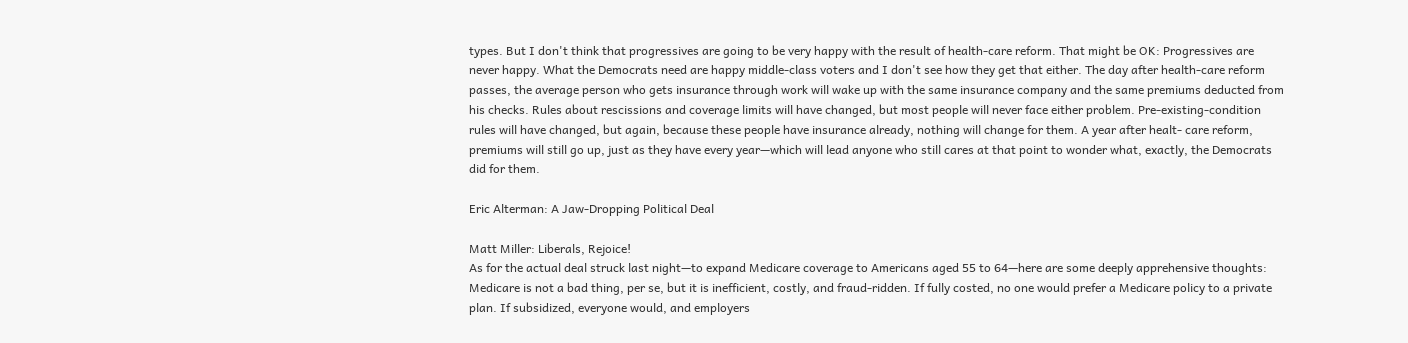types. But I don't think that progressives are going to be very happy with the result of health-care reform. That might be OK: Progressives are never happy. What the Democrats need are happy middle-class voters and I don't see how they get that either. The day after health-care reform passes, the average person who gets insurance through work will wake up with the same insurance company and the same premiums deducted from his checks. Rules about rescissions and coverage limits will have changed, but most people will never face either problem. Pre-existing-condition rules will have changed, but again, because these people have insurance already, nothing will change for them. A year after healt- care reform, premiums will still go up, just as they have every year—which will lead anyone who still cares at that point to wonder what, exactly, the Democrats did for them.

Eric Alterman: A Jaw-Dropping Political Deal

Matt Miller: Liberals, Rejoice!
As for the actual deal struck last night—to expand Medicare coverage to Americans aged 55 to 64—here are some deeply apprehensive thoughts: Medicare is not a bad thing, per se, but it is inefficient, costly, and fraud-ridden. If fully costed, no one would prefer a Medicare policy to a private plan. If subsidized, everyone would, and employers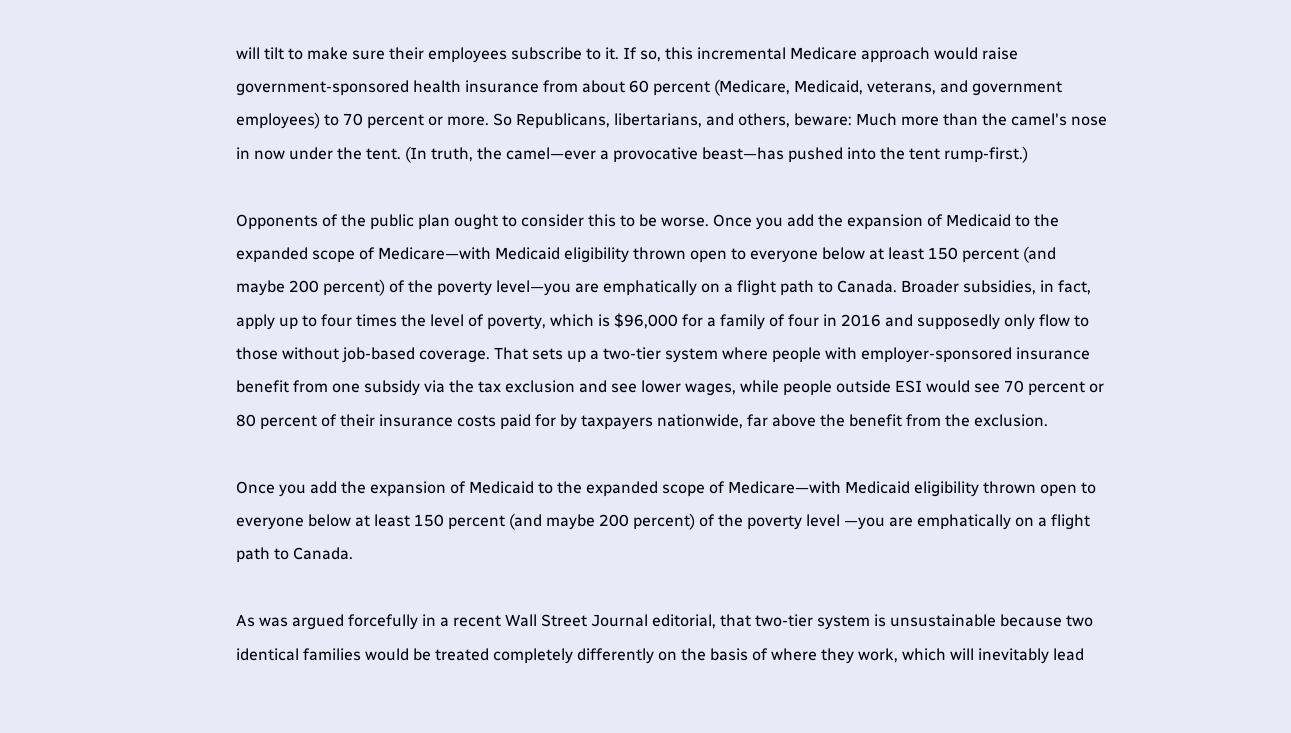will tilt to make sure their employees subscribe to it. If so, this incremental Medicare approach would raise government-sponsored health insurance from about 60 percent (Medicare, Medicaid, veterans, and government employees) to 70 percent or more. So Republicans, libertarians, and others, beware: Much more than the camel's nose in now under the tent. (In truth, the camel—ever a provocative beast—has pushed into the tent rump-first.)

Opponents of the public plan ought to consider this to be worse. Once you add the expansion of Medicaid to the expanded scope of Medicare—with Medicaid eligibility thrown open to everyone below at least 150 percent (and maybe 200 percent) of the poverty level—you are emphatically on a flight path to Canada. Broader subsidies, in fact, apply up to four times the level of poverty, which is $96,000 for a family of four in 2016 and supposedly only flow to those without job-based coverage. That sets up a two-tier system where people with employer-sponsored insurance benefit from one subsidy via the tax exclusion and see lower wages, while people outside ESI would see 70 percent or 80 percent of their insurance costs paid for by taxpayers nationwide, far above the benefit from the exclusion.

Once you add the expansion of Medicaid to the expanded scope of Medicare—with Medicaid eligibility thrown open to everyone below at least 150 percent (and maybe 200 percent) of the poverty level —you are emphatically on a flight path to Canada.

As was argued forcefully in a recent Wall Street Journal editorial, that two-tier system is unsustainable because two identical families would be treated completely differently on the basis of where they work, which will inevitably lead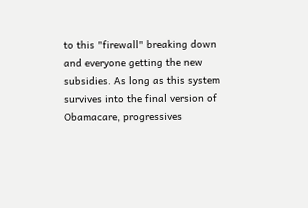to this "firewall" breaking down and everyone getting the new subsidies. As long as this system survives into the final version of Obamacare, progressives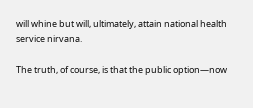will whine but will, ultimately, attain national health service nirvana.

The truth, of course, is that the public option—now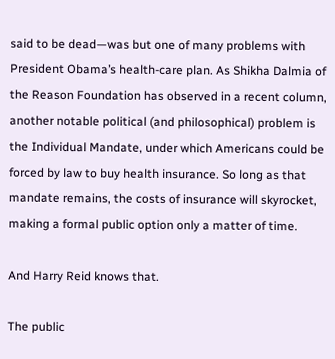said to be dead—was but one of many problems with President Obama’s health-care plan. As Shikha Dalmia of the Reason Foundation has observed in a recent column, another notable political (and philosophical) problem is the Individual Mandate, under which Americans could be forced by law to buy health insurance. So long as that mandate remains, the costs of insurance will skyrocket, making a formal public option only a matter of time.

And Harry Reid knows that.

The public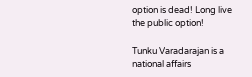option is dead! Long live the public option!

Tunku Varadarajan is a national affairs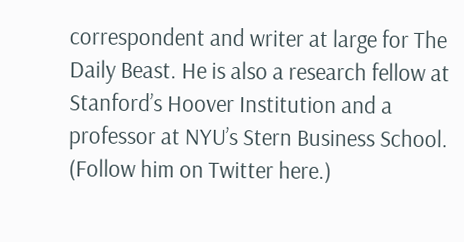correspondent and writer at large for The Daily Beast. He is also a research fellow at Stanford’s Hoover Institution and a professor at NYU’s Stern Business School. (Follow him on Twitter here.)